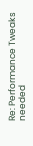Re: Performance Tweaks needed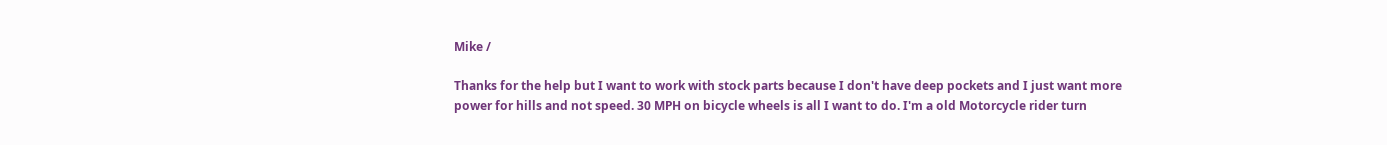Mike /

Thanks for the help but I want to work with stock parts because I don't have deep pockets and I just want more power for hills and not speed. 30 MPH on bicycle wheels is all I want to do. I'm a old Motorcycle rider turn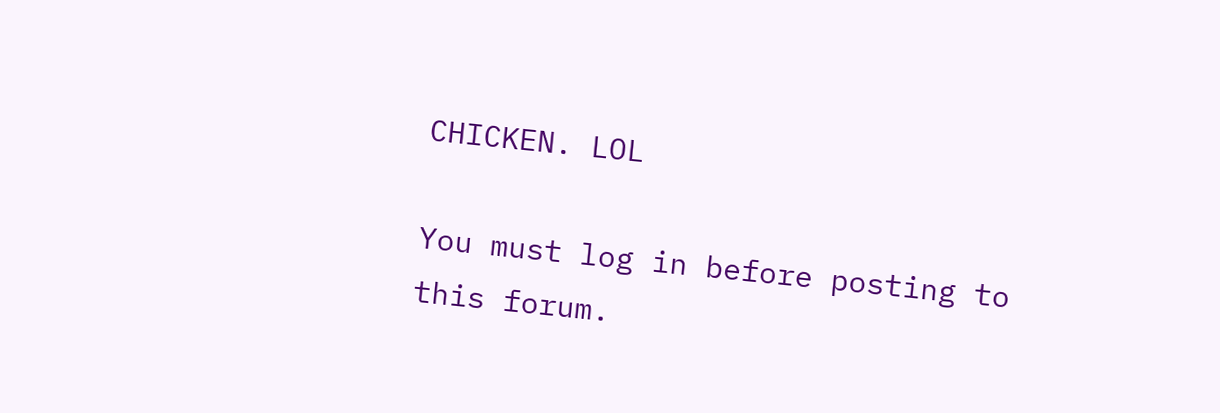CHICKEN. LOL

You must log in before posting to this forum.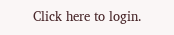Click here to login.